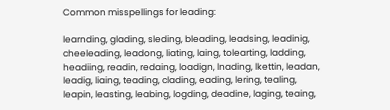Common misspellings for leading:

learnding, glading, sleding, bleading, leadsing, leadinig, cheeleading, leadong, liating, laing, tolearting, ladding, headiing, readin, redaing, loadign, lnading, lkettin, leadan, leadig, liaing, teading, clading, eading, lering, tealing, leapin, leasting, leabing, logding, deadine, laging, teaing,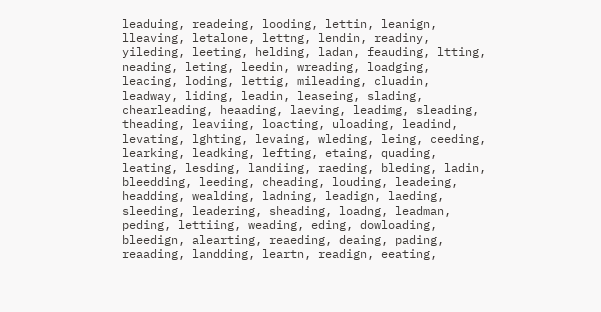leaduing, readeing, looding, lettin, leanign, lleaving, letalone, lettng, lendin, readiny, yileding, leeting, helding, ladan, feauding, ltting, neading, leting, leedin, wreading, loadging, leacing, loding, lettig, mileading, cluadin, leadway, liding, leadin, leaseing, slading, chearleading, heaading, laeving, leadimg, sleading, theading, leaviing, loacting, uloading, leadind, levating, lghting, levaing, wleding, leing, ceeding, learking, leadking, lefting, etaing, quading, leating, lesding, landiing, raeding, bleding, ladin, bleedding, leeding, cheading, louding, leadeing, headding, wealding, ladning, leadign, laeding, sleeding, leadering, sheading, loadng, leadman, peding, lettiing, weading, eding, dowloading, bleedign, alearting, reaeding, deaing, pading, reaading, landding, leartn, readign, eeating,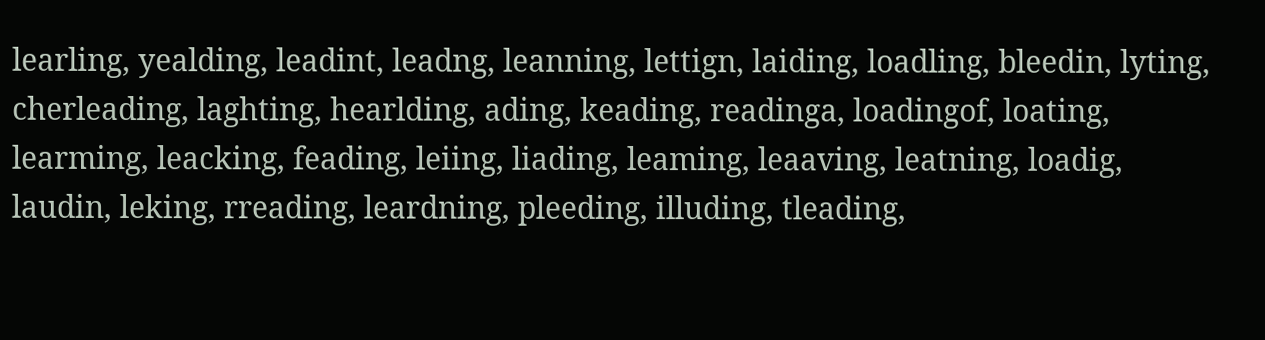learling, yealding, leadint, leadng, leanning, lettign, laiding, loadling, bleedin, lyting, cherleading, laghting, hearlding, ading, keading, readinga, loadingof, loating, learming, leacking, feading, leiing, liading, leaming, leaaving, leatning, loadig, laudin, leking, rreading, leardning, pleeding, illuding, tleading,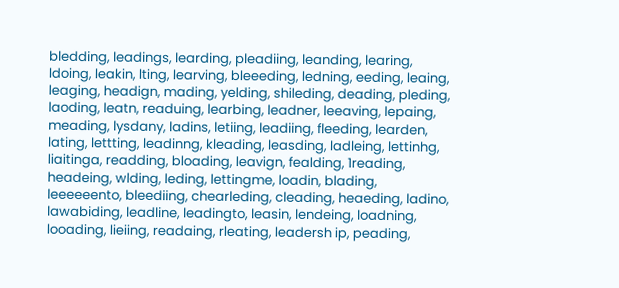bledding, leadings, learding, pleadiing, leanding, learing, ldoing, leakin, lting, learving, bleeeding, ledning, eeding, leaing, leaging, headign, mading, yelding, shileding, deading, pleding, laoding, leatn, readuing, learbing, leadner, leeaving, lepaing, meading, lysdany, ladins, letiing, leadiing, fleeding, learden, lating, lettting, leadinng, kleading, leasding, ladleing, lettinhg, liaitinga, readding, bloading, leavign, fealding, 1reading, headeing, wlding, leding, lettingme, loadin, blading, leeeeeento, bleediing, chearleding, cleading, heaeding, ladino, lawabiding, leadline, leadingto, leasin, lendeing, loadning, looading, lieiing, readaing, rleating, leadersh ip, peading,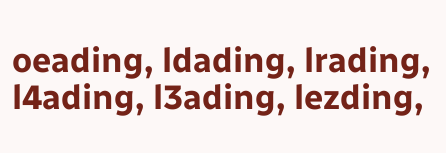oeading, ldading, lrading, l4ading, l3ading, lezding,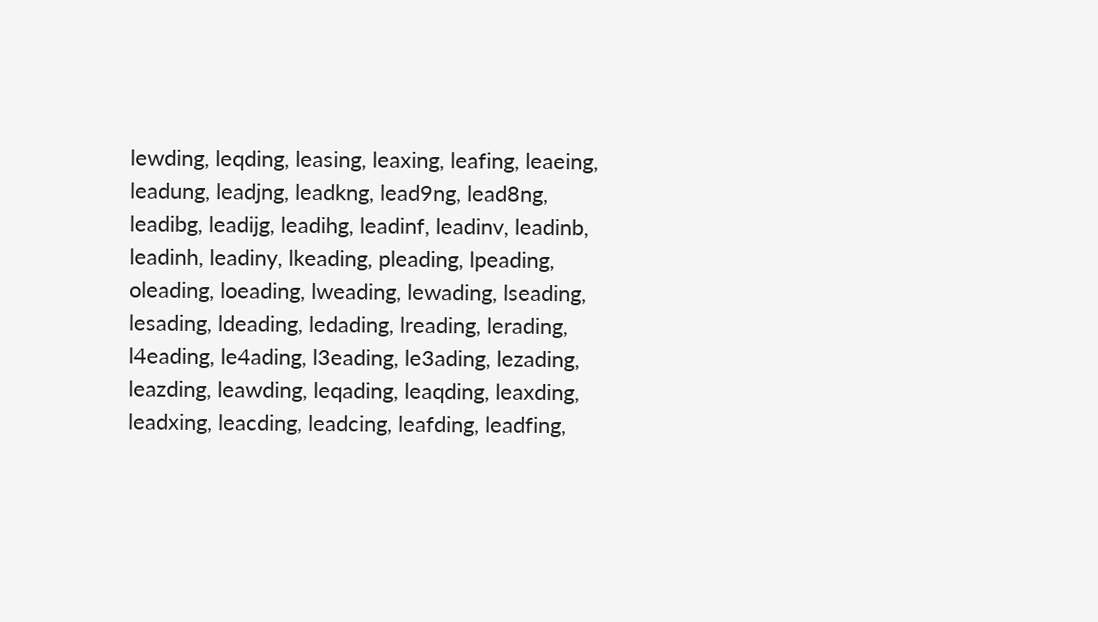lewding, leqding, leasing, leaxing, leafing, leaeing, leadung, leadjng, leadkng, lead9ng, lead8ng, leadibg, leadijg, leadihg, leadinf, leadinv, leadinb, leadinh, leadiny, lkeading, pleading, lpeading, oleading, loeading, lweading, lewading, lseading, lesading, ldeading, ledading, lreading, lerading, l4eading, le4ading, l3eading, le3ading, lezading, leazding, leawding, leqading, leaqding, leaxding, leadxing, leacding, leadcing, leafding, leadfing,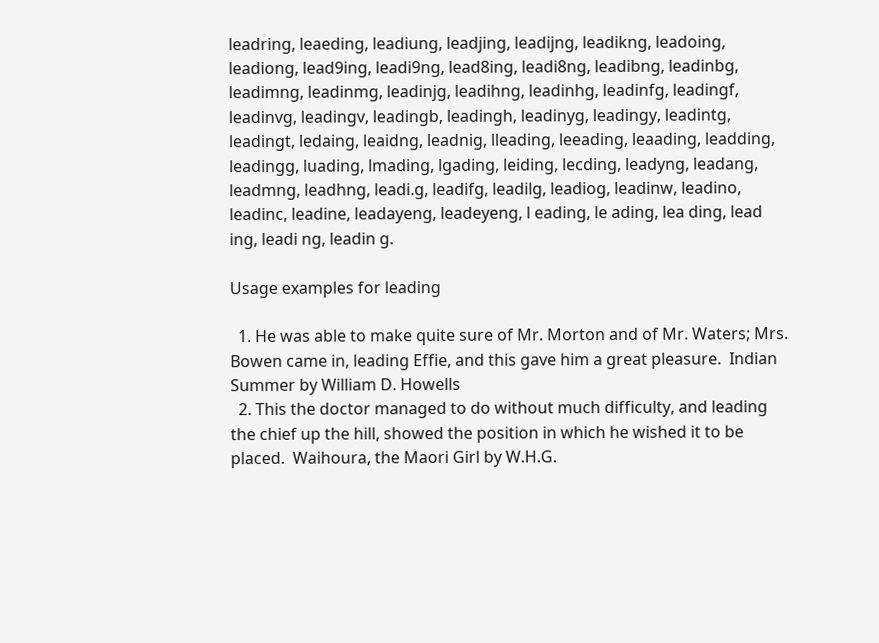leadring, leaeding, leadiung, leadjing, leadijng, leadikng, leadoing, leadiong, lead9ing, leadi9ng, lead8ing, leadi8ng, leadibng, leadinbg, leadimng, leadinmg, leadinjg, leadihng, leadinhg, leadinfg, leadingf, leadinvg, leadingv, leadingb, leadingh, leadinyg, leadingy, leadintg, leadingt, ledaing, leaidng, leadnig, lleading, leeading, leaading, leadding, leadingg, luading, lmading, lgading, leiding, lecding, leadyng, leadang, leadmng, leadhng, leadi.g, leadifg, leadilg, leadiog, leadinw, leadino, leadinc, leadine, leadayeng, leadeyeng, l eading, le ading, lea ding, lead ing, leadi ng, leadin g.

Usage examples for leading

  1. He was able to make quite sure of Mr. Morton and of Mr. Waters; Mrs. Bowen came in, leading Effie, and this gave him a great pleasure.  Indian Summer by William D. Howells
  2. This the doctor managed to do without much difficulty, and leading the chief up the hill, showed the position in which he wished it to be placed.  Waihoura, the Maori Girl by W.H.G.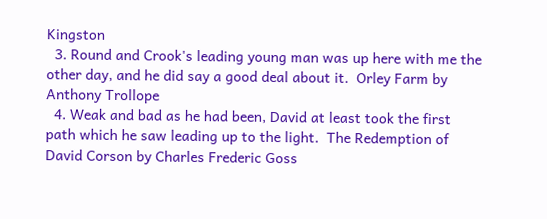Kingston
  3. Round and Crook's leading young man was up here with me the other day, and he did say a good deal about it.  Orley Farm by Anthony Trollope
  4. Weak and bad as he had been, David at least took the first path which he saw leading up to the light.  The Redemption of David Corson by Charles Frederic Goss